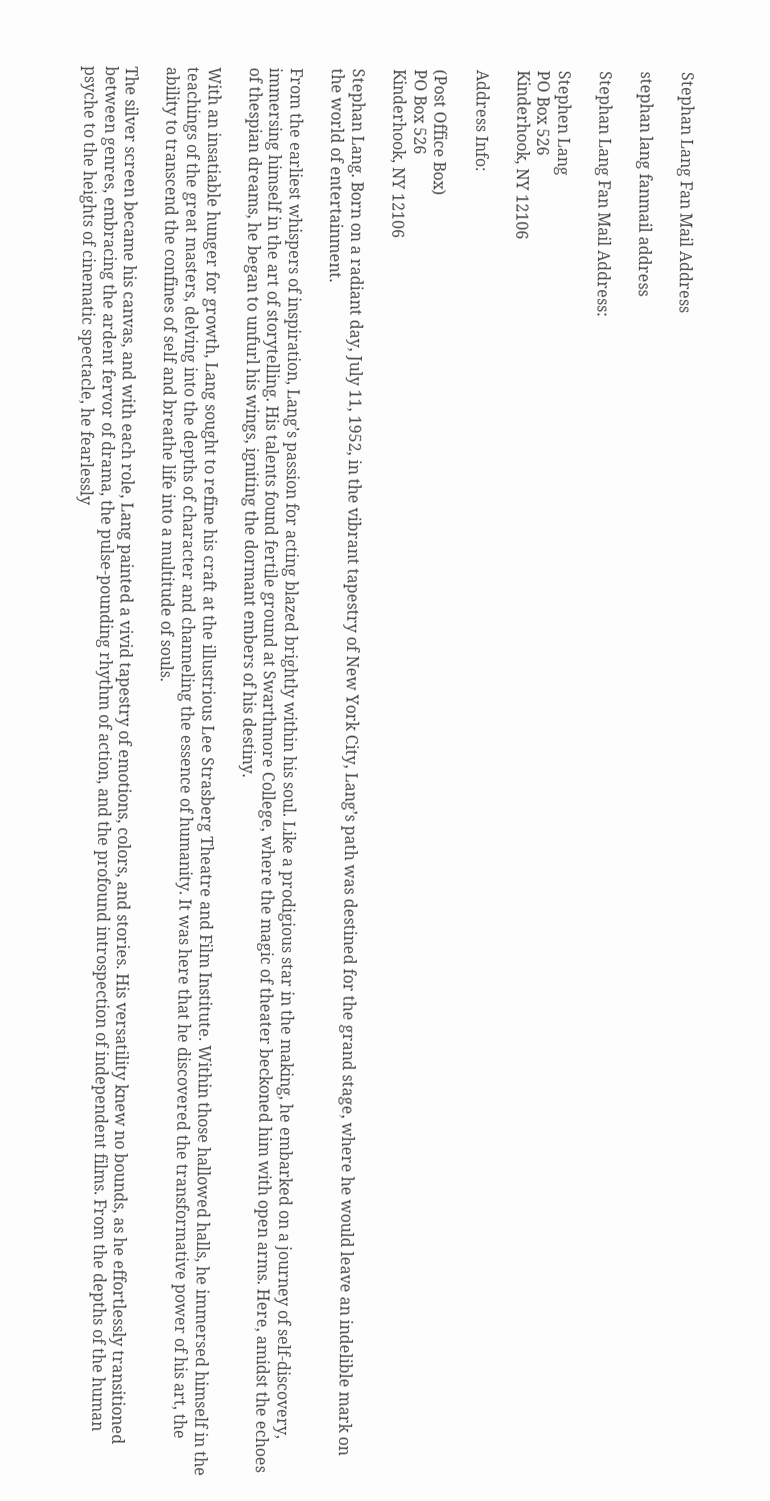Stephan Lang Fan Mail Address

stephan lang fanmail address

Stephan Lang Fan Mail Address:

Stephen Lang
PO Box 526
Kinderhook, NY 12106

Address Info:

(Post Office Box)
PO Box 526
Kinderhook, NY 12106

Stephan Lang. Born on a radiant day, July 11, 1952, in the vibrant tapestry of New York City, Lang’s path was destined for the grand stage, where he would leave an indelible mark on the world of entertainment.

From the earliest whispers of inspiration, Lang’s passion for acting blazed brightly within his soul. Like a prodigious star in the making, he embarked on a journey of self-discovery, immersing himself in the art of storytelling. His talents found fertile ground at Swarthmore College, where the magic of theater beckoned him with open arms. Here, amidst the echoes of thespian dreams, he began to unfurl his wings, igniting the dormant embers of his destiny.

With an insatiable hunger for growth, Lang sought to refine his craft at the illustrious Lee Strasberg Theatre and Film Institute. Within those hallowed halls, he immersed himself in the teachings of the great masters, delving into the depths of character and channeling the essence of humanity. It was here that he discovered the transformative power of his art, the ability to transcend the confines of self and breathe life into a multitude of souls.

The silver screen became his canvas, and with each role, Lang painted a vivid tapestry of emotions, colors, and stories. His versatility knew no bounds, as he effortlessly transitioned between genres, embracing the ardent fervor of drama, the pulse-pounding rhythm of action, and the profound introspection of independent films. From the depths of the human psyche to the heights of cinematic spectacle, he fearlessly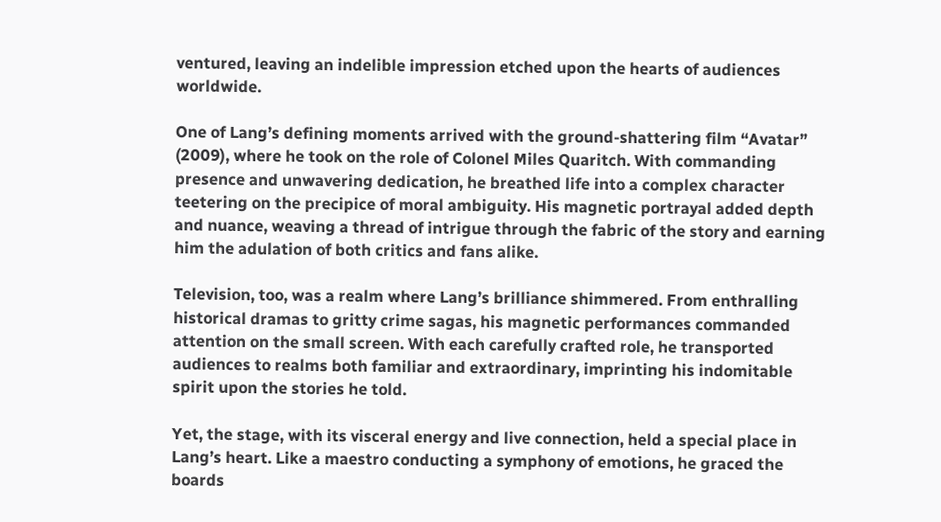ventured, leaving an indelible impression etched upon the hearts of audiences worldwide.

One of Lang’s defining moments arrived with the ground-shattering film “Avatar” (2009), where he took on the role of Colonel Miles Quaritch. With commanding presence and unwavering dedication, he breathed life into a complex character teetering on the precipice of moral ambiguity. His magnetic portrayal added depth and nuance, weaving a thread of intrigue through the fabric of the story and earning him the adulation of both critics and fans alike.

Television, too, was a realm where Lang’s brilliance shimmered. From enthralling historical dramas to gritty crime sagas, his magnetic performances commanded attention on the small screen. With each carefully crafted role, he transported audiences to realms both familiar and extraordinary, imprinting his indomitable spirit upon the stories he told.

Yet, the stage, with its visceral energy and live connection, held a special place in Lang’s heart. Like a maestro conducting a symphony of emotions, he graced the boards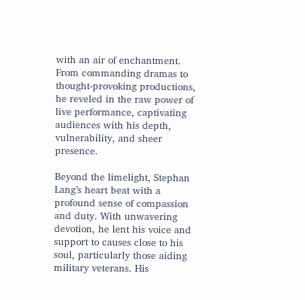with an air of enchantment. From commanding dramas to thought-provoking productions, he reveled in the raw power of live performance, captivating audiences with his depth, vulnerability, and sheer presence.

Beyond the limelight, Stephan Lang’s heart beat with a profound sense of compassion and duty. With unwavering devotion, he lent his voice and support to causes close to his soul, particularly those aiding military veterans. His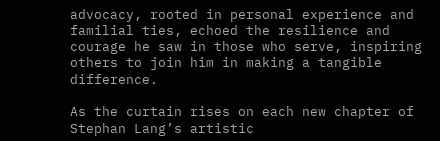advocacy, rooted in personal experience and familial ties, echoed the resilience and courage he saw in those who serve, inspiring others to join him in making a tangible difference.

As the curtain rises on each new chapter of Stephan Lang’s artistic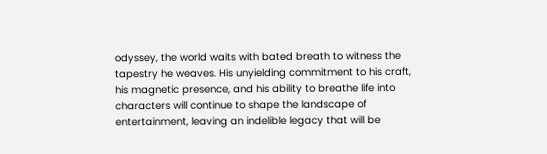odyssey, the world waits with bated breath to witness the tapestry he weaves. His unyielding commitment to his craft, his magnetic presence, and his ability to breathe life into characters will continue to shape the landscape of entertainment, leaving an indelible legacy that will be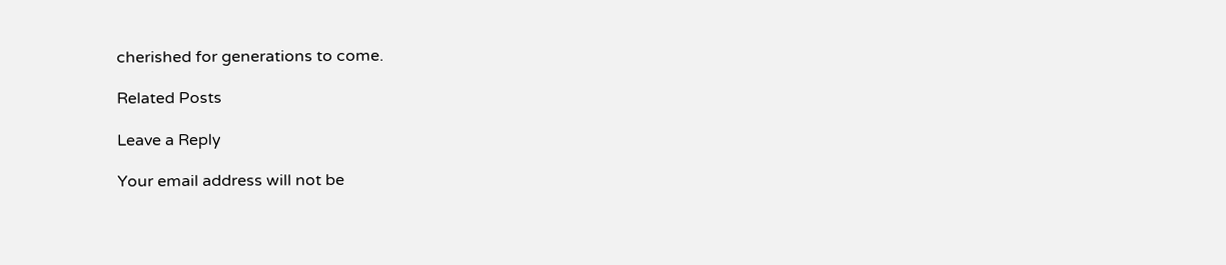cherished for generations to come.

Related Posts

Leave a Reply

Your email address will not be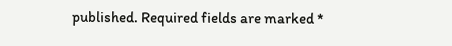published. Required fields are marked *